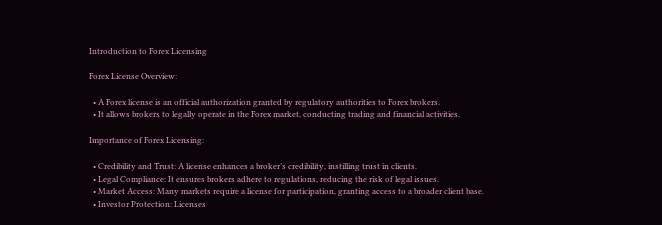Introduction to Forex Licensing

Forex License Overview:

  • A Forex license is an official authorization granted by regulatory authorities to Forex brokers.
  • It allows brokers to legally operate in the Forex market, conducting trading and financial activities.

Importance of Forex Licensing:

  • Credibility and Trust: A license enhances a broker’s credibility, instilling trust in clients.
  • Legal Compliance: It ensures brokers adhere to regulations, reducing the risk of legal issues.
  • Market Access: Many markets require a license for participation, granting access to a broader client base.
  • Investor Protection: Licenses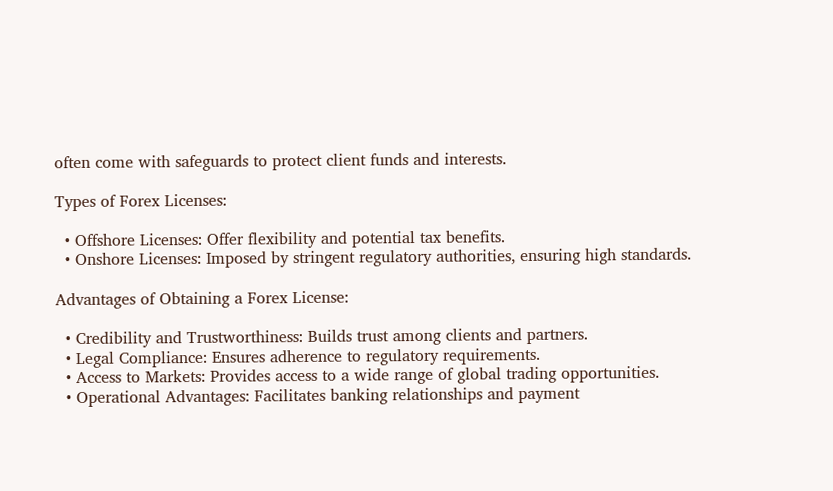often come with safeguards to protect client funds and interests.

Types of Forex Licenses:

  • Offshore Licenses: Offer flexibility and potential tax benefits.
  • Onshore Licenses: Imposed by stringent regulatory authorities, ensuring high standards.

Advantages of Obtaining a Forex License:

  • Credibility and Trustworthiness: Builds trust among clients and partners.
  • Legal Compliance: Ensures adherence to regulatory requirements.
  • Access to Markets: Provides access to a wide range of global trading opportunities.
  • Operational Advantages: Facilitates banking relationships and payment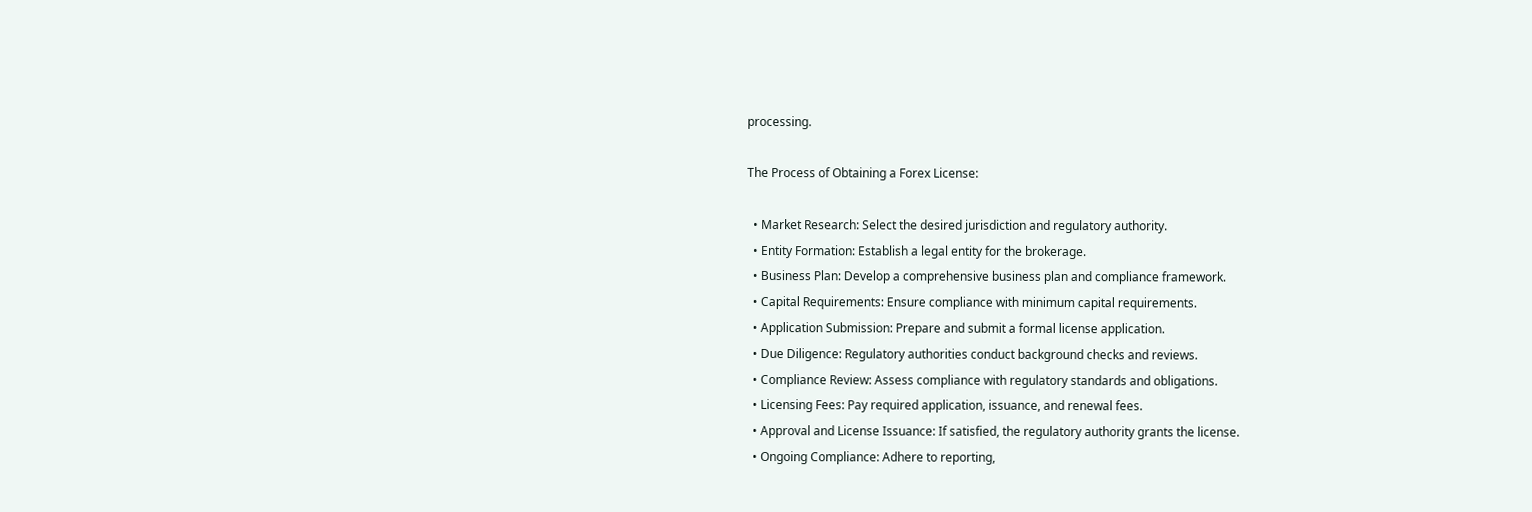processing.

The Process of Obtaining a Forex License:

  • Market Research: Select the desired jurisdiction and regulatory authority.
  • Entity Formation: Establish a legal entity for the brokerage.
  • Business Plan: Develop a comprehensive business plan and compliance framework.
  • Capital Requirements: Ensure compliance with minimum capital requirements.
  • Application Submission: Prepare and submit a formal license application.
  • Due Diligence: Regulatory authorities conduct background checks and reviews.
  • Compliance Review: Assess compliance with regulatory standards and obligations.
  • Licensing Fees: Pay required application, issuance, and renewal fees.
  • Approval and License Issuance: If satisfied, the regulatory authority grants the license.
  • Ongoing Compliance: Adhere to reporting,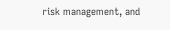risk management, and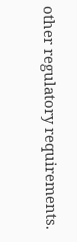other regulatory requirements.